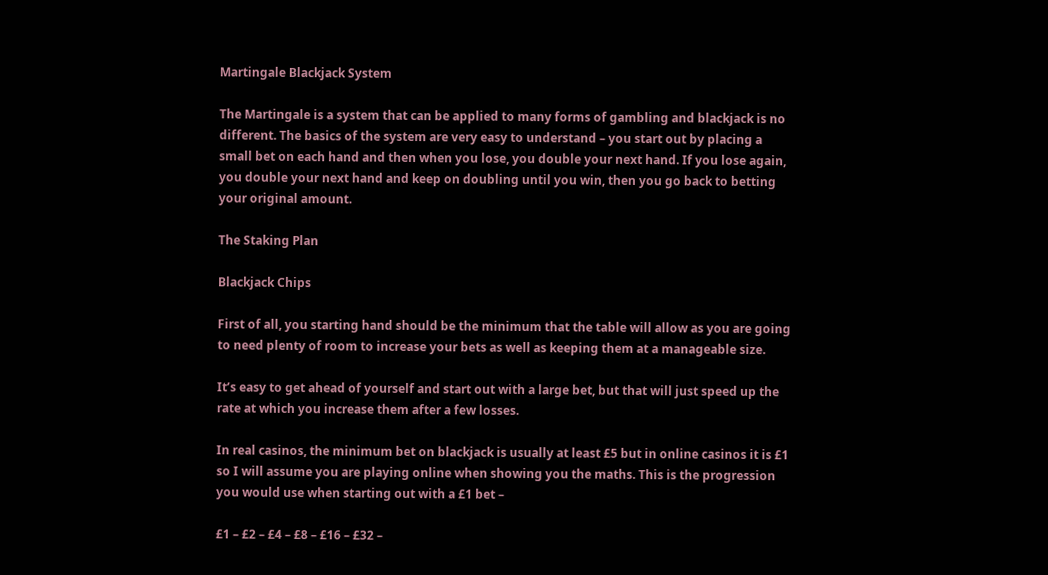Martingale Blackjack System

The Martingale is a system that can be applied to many forms of gambling and blackjack is no different. The basics of the system are very easy to understand – you start out by placing a small bet on each hand and then when you lose, you double your next hand. If you lose again, you double your next hand and keep on doubling until you win, then you go back to betting your original amount.

The Staking Plan

Blackjack Chips

First of all, you starting hand should be the minimum that the table will allow as you are going to need plenty of room to increase your bets as well as keeping them at a manageable size.

It’s easy to get ahead of yourself and start out with a large bet, but that will just speed up the rate at which you increase them after a few losses.

In real casinos, the minimum bet on blackjack is usually at least £5 but in online casinos it is £1 so I will assume you are playing online when showing you the maths. This is the progression you would use when starting out with a £1 bet –

£1 – £2 – £4 – £8 – £16 – £32 –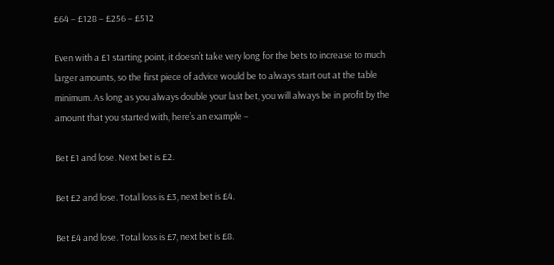£64 – £128 – £256 – £512

Even with a £1 starting point, it doesn’t take very long for the bets to increase to much larger amounts, so the first piece of advice would be to always start out at the table minimum. As long as you always double your last bet, you will always be in profit by the amount that you started with, here’s an example –

Bet £1 and lose. Next bet is £2.

Bet £2 and lose. Total loss is £3, next bet is £4.

Bet £4 and lose. Total loss is £7, next bet is £8.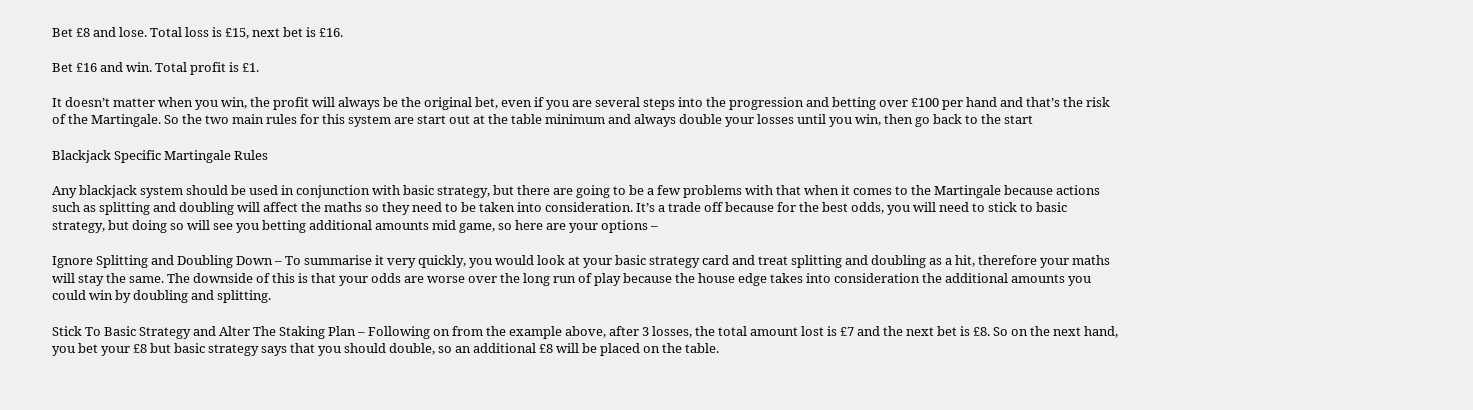Bet £8 and lose. Total loss is £15, next bet is £16.

Bet £16 and win. Total profit is £1.

It doesn’t matter when you win, the profit will always be the original bet, even if you are several steps into the progression and betting over £100 per hand and that’s the risk of the Martingale. So the two main rules for this system are start out at the table minimum and always double your losses until you win, then go back to the start

Blackjack Specific Martingale Rules

Any blackjack system should be used in conjunction with basic strategy, but there are going to be a few problems with that when it comes to the Martingale because actions such as splitting and doubling will affect the maths so they need to be taken into consideration. It’s a trade off because for the best odds, you will need to stick to basic strategy, but doing so will see you betting additional amounts mid game, so here are your options –

Ignore Splitting and Doubling Down – To summarise it very quickly, you would look at your basic strategy card and treat splitting and doubling as a hit, therefore your maths will stay the same. The downside of this is that your odds are worse over the long run of play because the house edge takes into consideration the additional amounts you could win by doubling and splitting.

Stick To Basic Strategy and Alter The Staking Plan – Following on from the example above, after 3 losses, the total amount lost is £7 and the next bet is £8. So on the next hand, you bet your £8 but basic strategy says that you should double, so an additional £8 will be placed on the table.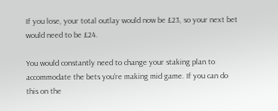If you lose, your total outlay would now be £23, so your next bet would need to be £24.

You would constantly need to change your staking plan to accommodate the bets you’re making mid game. If you can do this on the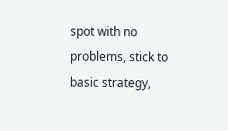spot with no problems, stick to basic strategy,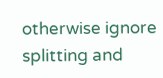otherwise ignore splitting and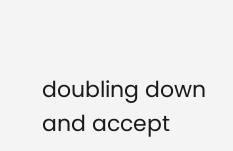doubling down and accept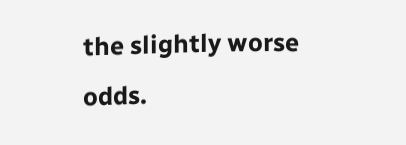the slightly worse odds.